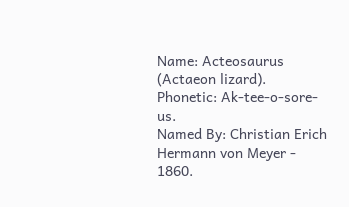Name: Acteosaurus (Actaeon lizard).
Phonetic: Ak-tee-o-sore-us.
Named By: Christian Erich Hermann von Meyer - 1860.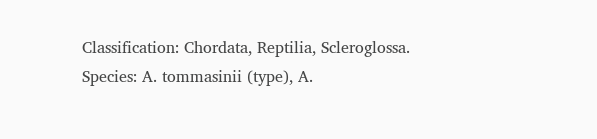Classification: Chordata, Reptilia, Scleroglossa.
Species: A. tommasinii (type), A.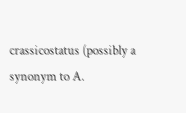crassicostatus (possibly a synonym to A.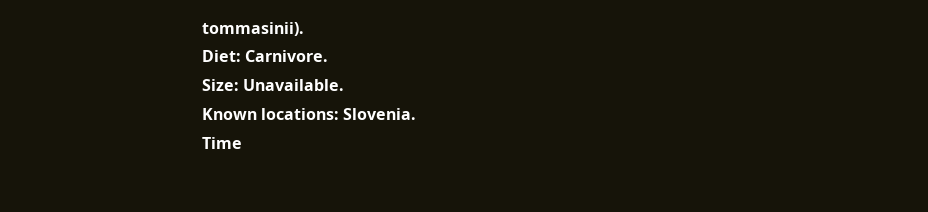tommasinii).
Diet: Carnivore.
Size: Unavailable.
Known locations: Slovenia.
Time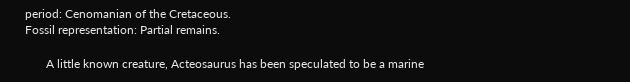period: Cenomanian of the Cretaceous.
Fossil representation: Partial remains.

       A little known creature, Acteosaurus has been speculated to be a marine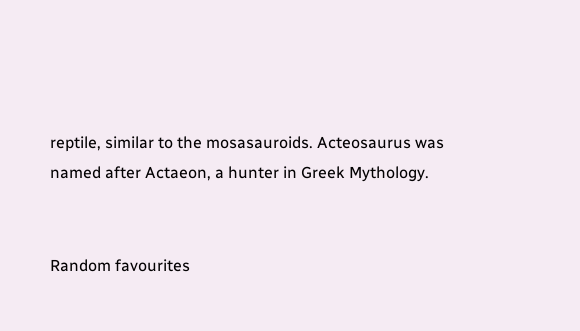reptile, similar to the mosasauroids. Acteosaurus was named after Actaeon, a hunter in Greek Mythology.


Random favourites